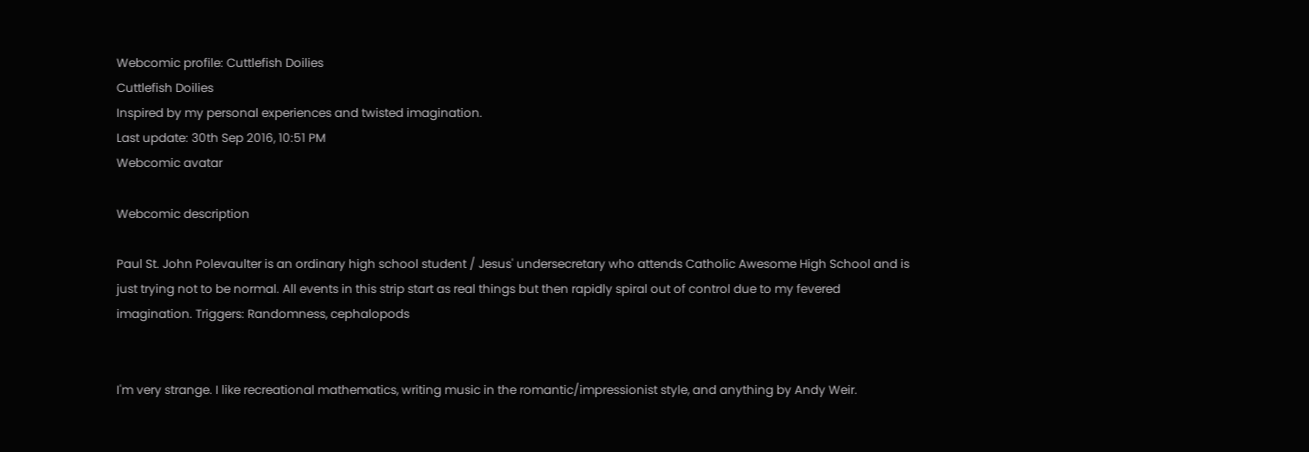Webcomic profile: Cuttlefish Doilies
Cuttlefish Doilies
Inspired by my personal experiences and twisted imagination.
Last update: 30th Sep 2016, 10:51 PM
Webcomic avatar

Webcomic description

Paul St. John Polevaulter is an ordinary high school student / Jesus' undersecretary who attends Catholic Awesome High School and is just trying not to be normal. All events in this strip start as real things but then rapidly spiral out of control due to my fevered imagination. Triggers: Randomness, cephalopods


I'm very strange. I like recreational mathematics, writing music in the romantic/impressionist style, and anything by Andy Weir.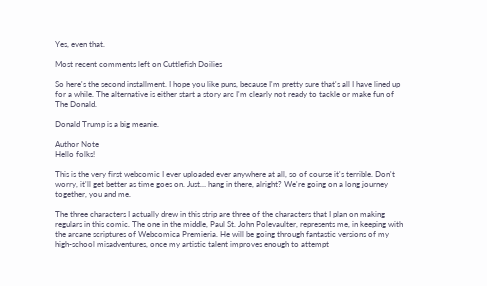Yes, even that.

Most recent comments left on Cuttlefish Doilies

So here's the second installment. I hope you like puns, because I'm pretty sure that's all I have lined up for a while. The alternative is either start a story arc I'm clearly not ready to tackle or make fun of The Donald.

Donald Trump is a big meanie.

Author Note
Hello folks!

This is the very first webcomic I ever uploaded ever anywhere at all, so of course it's terrible. Don't worry, it'll get better as time goes on. Just… hang in there, alright? We're going on a long journey together, you and me.

The three characters I actually drew in this strip are three of the characters that I plan on making regulars in this comic. The one in the middle, Paul St. John Polevaulter, represents me, in keeping with the arcane scriptures of Webcomica Premieria. He will be going through fantastic versions of my high-school misadventures, once my artistic talent improves enough to attempt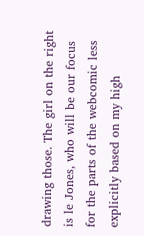drawing those. The girl on the right is le Jones, who will be our focus for the parts of the webcomic less explicitly based on my high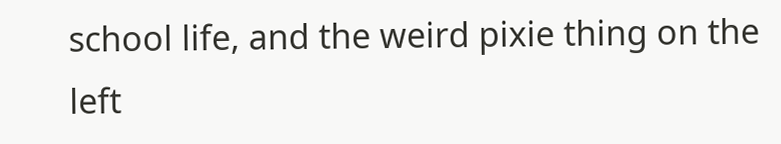school life, and the weird pixie thing on the left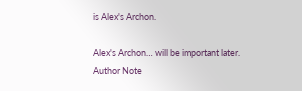is Alex's Archon.

Alex's Archon… will be important later.
Author Note